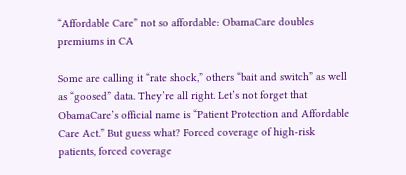“Affordable Care” not so affordable: ObamaCare doubles premiums in CA

Some are calling it “rate shock,” others “bait and switch” as well as “goosed” data. They’re all right. Let’s not forget that ObamaCare’s official name is “Patient Protection and Affordable Care Act.” But guess what? Forced coverage of high-risk patients, forced coverage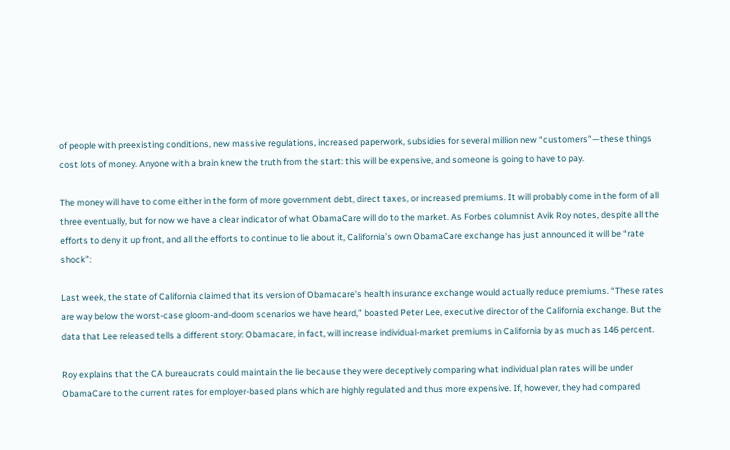of people with preexisting conditions, new massive regulations, increased paperwork, subsidies for several million new “customers”—these things cost lots of money. Anyone with a brain knew the truth from the start: this will be expensive, and someone is going to have to pay.

The money will have to come either in the form of more government debt, direct taxes, or increased premiums. It will probably come in the form of all three eventually, but for now we have a clear indicator of what ObamaCare will do to the market. As Forbes columnist Avik Roy notes, despite all the efforts to deny it up front, and all the efforts to continue to lie about it, California’s own ObamaCare exchange has just announced it will be “rate shock”:

Last week, the state of California claimed that its version of Obamacare’s health insurance exchange would actually reduce premiums. “These rates are way below the worst-case gloom-and-doom scenarios we have heard,” boasted Peter Lee, executive director of the California exchange. But the data that Lee released tells a different story: Obamacare, in fact, will increase individual-market premiums in California by as much as 146 percent.

Roy explains that the CA bureaucrats could maintain the lie because they were deceptively comparing what individual plan rates will be under ObamaCare to the current rates for employer-based plans which are highly regulated and thus more expensive. If, however, they had compared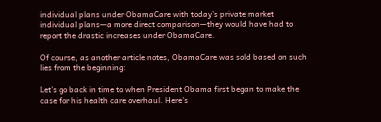individual plans under ObamaCare with today’s private market individual plans—a more direct comparison—they would have had to report the drastic increases under ObamaCare.

Of course, as another article notes, ObamaCare was sold based on such lies from the beginning:

Let’s go back in time to when President Obama first began to make the case for his health care overhaul. Here’s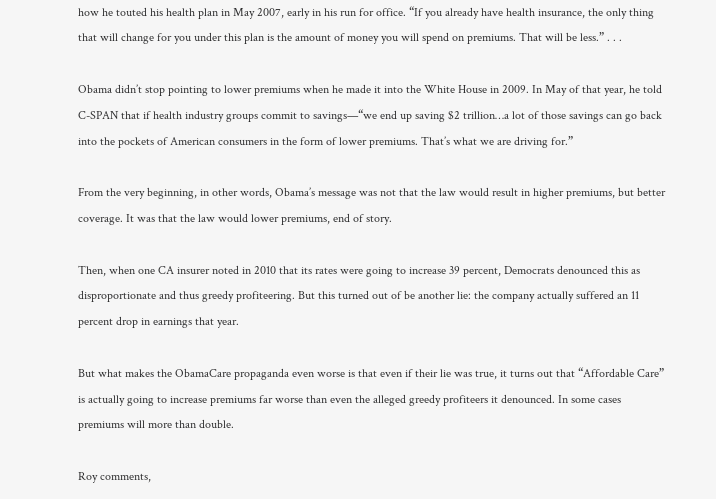how he touted his health plan in May 2007, early in his run for office. “If you already have health insurance, the only thing that will change for you under this plan is the amount of money you will spend on premiums. That will be less.” . . .

Obama didn’t stop pointing to lower premiums when he made it into the White House in 2009. In May of that year, he told C-SPAN that if health industry groups commit to savings—“we end up saving $2 trillion…a lot of those savings can go back into the pockets of American consumers in the form of lower premiums. That’s what we are driving for.”

From the very beginning, in other words, Obama’s message was not that the law would result in higher premiums, but better coverage. It was that the law would lower premiums, end of story.

Then, when one CA insurer noted in 2010 that its rates were going to increase 39 percent, Democrats denounced this as disproportionate and thus greedy profiteering. But this turned out of be another lie: the company actually suffered an 11 percent drop in earnings that year.

But what makes the ObamaCare propaganda even worse is that even if their lie was true, it turns out that “Affordable Care” is actually going to increase premiums far worse than even the alleged greedy profiteers it denounced. In some cases premiums will more than double.

Roy comments,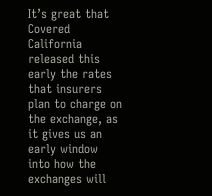It’s great that Covered California released this early the rates that insurers plan to charge on the exchange, as it gives us an early window into how the exchanges will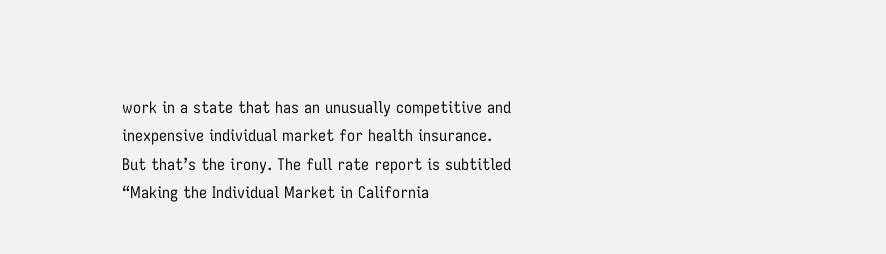work in a state that has an unusually competitive and inexpensive individual market for health insurance. But that’s the irony. The full rate report is subtitled “Making the Individual Market in California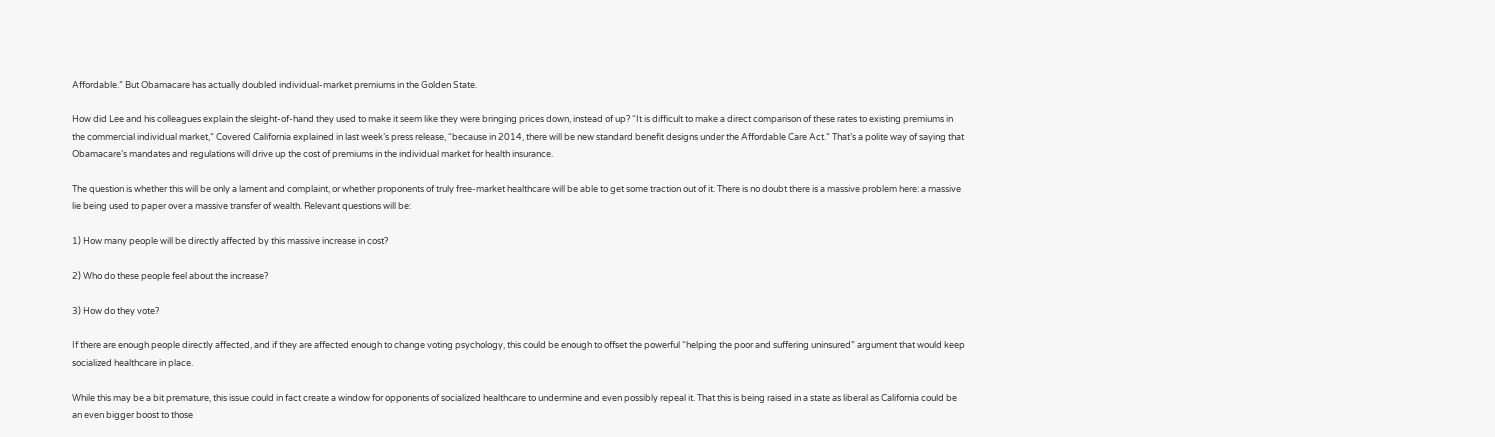Affordable.” But Obamacare has actually doubled individual-market premiums in the Golden State.

How did Lee and his colleagues explain the sleight-of-hand they used to make it seem like they were bringing prices down, instead of up? “It is difficult to make a direct comparison of these rates to existing premiums in the commercial individual market,” Covered California explained in last week’s press release, “because in 2014, there will be new standard benefit designs under the Affordable Care Act.” That’s a polite way of saying that Obamacare’s mandates and regulations will drive up the cost of premiums in the individual market for health insurance.

The question is whether this will be only a lament and complaint, or whether proponents of truly free-market healthcare will be able to get some traction out of it. There is no doubt there is a massive problem here: a massive lie being used to paper over a massive transfer of wealth. Relevant questions will be:

1) How many people will be directly affected by this massive increase in cost?

2) Who do these people feel about the increase?

3) How do they vote?

If there are enough people directly affected, and if they are affected enough to change voting psychology, this could be enough to offset the powerful “helping the poor and suffering uninsured” argument that would keep socialized healthcare in place.

While this may be a bit premature, this issue could in fact create a window for opponents of socialized healthcare to undermine and even possibly repeal it. That this is being raised in a state as liberal as California could be an even bigger boost to those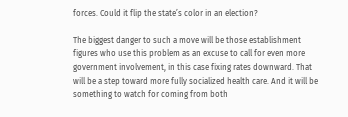forces. Could it flip the state’s color in an election?

The biggest danger to such a move will be those establishment figures who use this problem as an excuse to call for even more government involvement, in this case fixing rates downward. That will be a step toward more fully socialized health care. And it will be something to watch for coming from both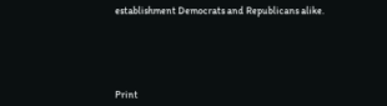establishment Democrats and Republicans alike.





Print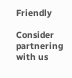Friendly

Consider partnering with us